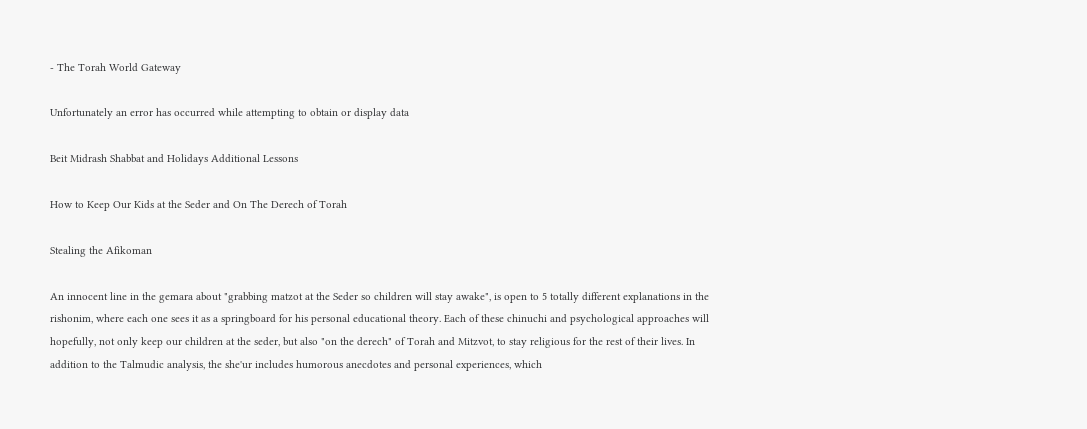- The Torah World Gateway

Unfortunately an error has occurred while attempting to obtain or display data

Beit Midrash Shabbat and Holidays Additional Lessons

How to Keep Our Kids at the Seder and On The Derech of Torah

Stealing the Afikoman

An innocent line in the gemara about "grabbing matzot at the Seder so children will stay awake", is open to 5 totally different explanations in the rishonim, where each one sees it as a springboard for his personal educational theory. Each of these chinuchi and psychological approaches will hopefully, not only keep our children at the seder, but also "on the derech" of Torah and Mitzvot, to stay religious for the rest of their lives. In addition to the Talmudic analysis, the she'ur includes humorous anecdotes and personal experiences, which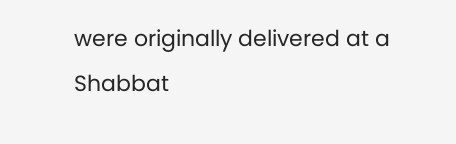were originally delivered at a Shabbat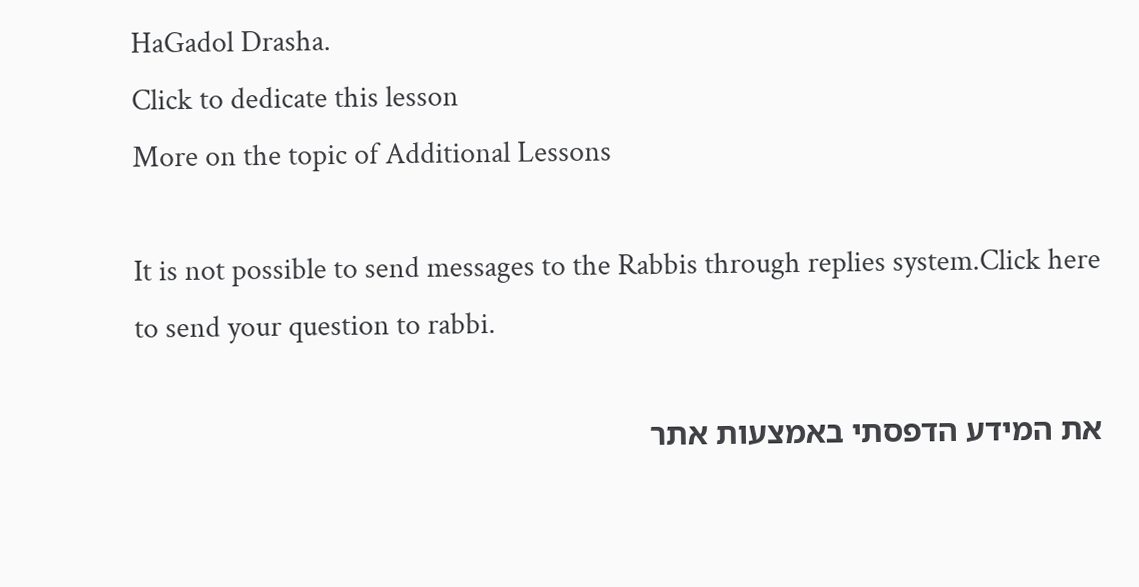HaGadol Drasha.
Click to dedicate this lesson
More on the topic of Additional Lessons

It is not possible to send messages to the Rabbis through replies system.Click here to send your question to rabbi.

את המידע הדפסתי באמצעות אתר